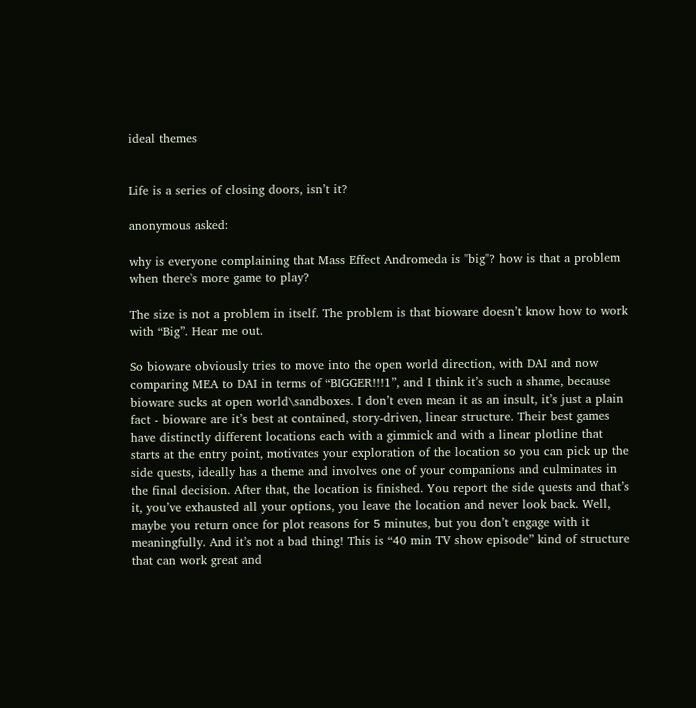ideal themes


Life is a series of closing doors, isn’t it?

anonymous asked:

why is everyone complaining that Mass Effect Andromeda is "big"? how is that a problem when there's more game to play?

The size is not a problem in itself. The problem is that bioware doesn’t know how to work with “Big”. Hear me out.

So bioware obviously tries to move into the open world direction, with DAI and now comparing MEA to DAI in terms of “BIGGER!!!1”, and I think it’s such a shame, because bioware sucks at open world\sandboxes. I don’t even mean it as an insult, it’s just a plain fact - bioware are it’s best at contained, story-driven, linear structure. Their best games have distinctly different locations each with a gimmick and with a linear plotline that starts at the entry point, motivates your exploration of the location so you can pick up the side quests, ideally has a theme and involves one of your companions and culminates in the final decision. After that, the location is finished. You report the side quests and that’s it, you’ve exhausted all your options, you leave the location and never look back. Well, maybe you return once for plot reasons for 5 minutes, but you don’t engage with it meaningfully. And it’s not a bad thing! This is “40 min TV show episode” kind of structure that can work great and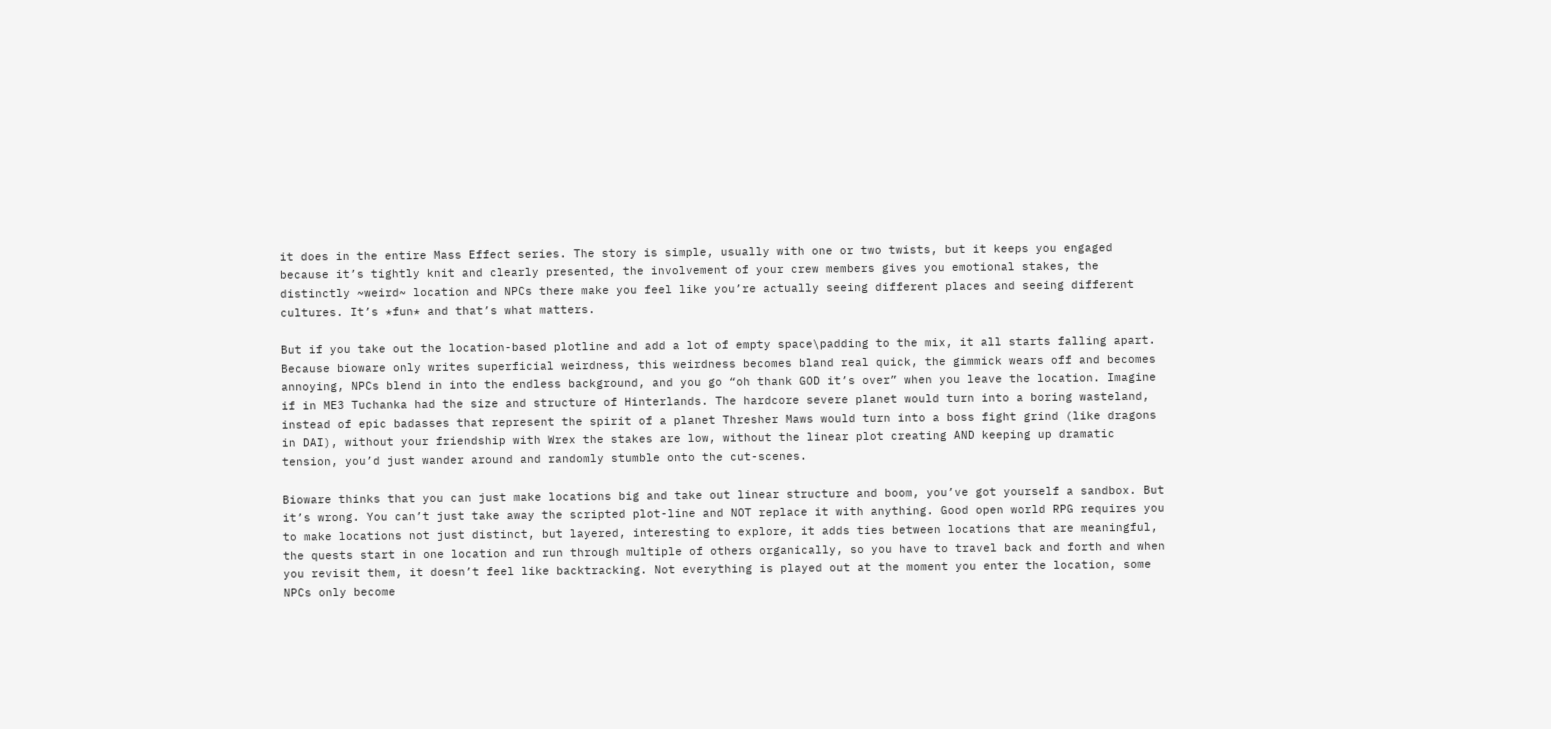it does in the entire Mass Effect series. The story is simple, usually with one or two twists, but it keeps you engaged because it’s tightly knit and clearly presented, the involvement of your crew members gives you emotional stakes, the distinctly ~weird~ location and NPCs there make you feel like you’re actually seeing different places and seeing different cultures. It’s *fun* and that’s what matters.

But if you take out the location-based plotline and add a lot of empty space\padding to the mix, it all starts falling apart. Because bioware only writes superficial weirdness, this weirdness becomes bland real quick, the gimmick wears off and becomes annoying, NPCs blend in into the endless background, and you go “oh thank GOD it’s over” when you leave the location. Imagine if in ME3 Tuchanka had the size and structure of Hinterlands. The hardcore severe planet would turn into a boring wasteland, instead of epic badasses that represent the spirit of a planet Thresher Maws would turn into a boss fight grind (like dragons in DAI), without your friendship with Wrex the stakes are low, without the linear plot creating AND keeping up dramatic tension, you’d just wander around and randomly stumble onto the cut-scenes.

Bioware thinks that you can just make locations big and take out linear structure and boom, you’ve got yourself a sandbox. But it’s wrong. You can’t just take away the scripted plot-line and NOT replace it with anything. Good open world RPG requires you to make locations not just distinct, but layered, interesting to explore, it adds ties between locations that are meaningful, the quests start in one location and run through multiple of others organically, so you have to travel back and forth and when you revisit them, it doesn’t feel like backtracking. Not everything is played out at the moment you enter the location, some NPCs only become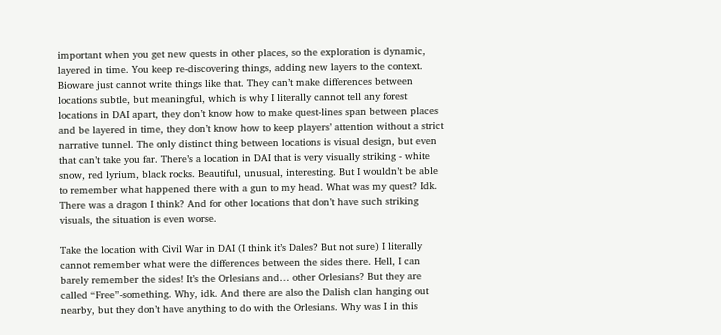important when you get new quests in other places, so the exploration is dynamic, layered in time. You keep re-discovering things, adding new layers to the context. Bioware just cannot write things like that. They can’t make differences between locations subtle, but meaningful, which is why I literally cannot tell any forest locations in DAI apart, they don’t know how to make quest-lines span between places and be layered in time, they don’t know how to keep players’ attention without a strict narrative tunnel. The only distinct thing between locations is visual design, but even that can’t take you far. There’s a location in DAI that is very visually striking - white snow, red lyrium, black rocks. Beautiful, unusual, interesting. But I wouldn’t be able to remember what happened there with a gun to my head. What was my quest? Idk. There was a dragon I think? And for other locations that don’t have such striking visuals, the situation is even worse.

Take the location with Civil War in DAI (I think it’s Dales? But not sure) I literally cannot remember what were the differences between the sides there. Hell, I can barely remember the sides! It’s the Orlesians and… other Orlesians? But they are called “Free”-something. Why, idk. And there are also the Dalish clan hanging out nearby, but they don’t have anything to do with the Orlesians. Why was I in this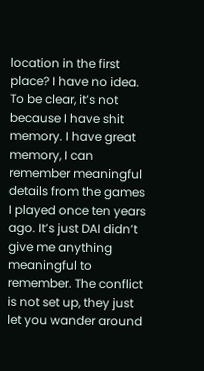location in the first place? I have no idea. To be clear, it’s not because I have shit memory. I have great memory, I can remember meaningful details from the games I played once ten years ago. It’s just DAI didn’t give me anything meaningful to remember. The conflict is not set up, they just let you wander around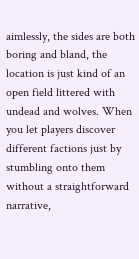aimlessly, the sides are both boring and bland, the location is just kind of an open field littered with undead and wolves. When you let players discover different factions just by stumbling onto them without a straightforward narrative,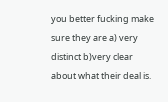you better fucking make sure they are a) very distinct b)very clear about what their deal is.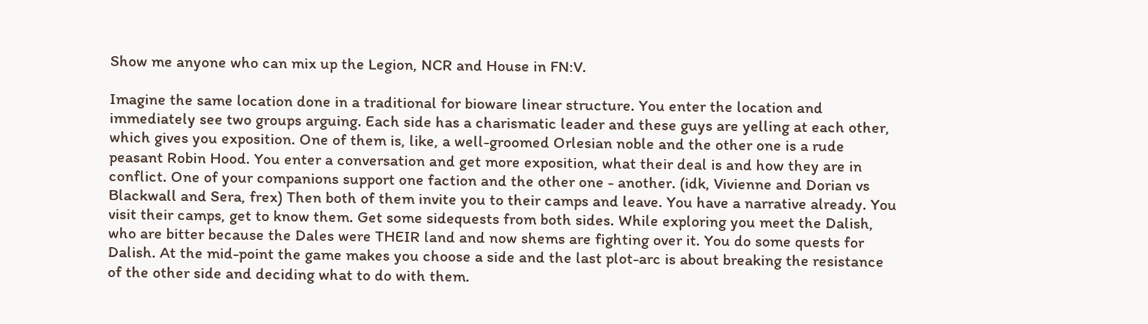Show me anyone who can mix up the Legion, NCR and House in FN:V.

Imagine the same location done in a traditional for bioware linear structure. You enter the location and immediately see two groups arguing. Each side has a charismatic leader and these guys are yelling at each other, which gives you exposition. One of them is, like, a well-groomed Orlesian noble and the other one is a rude peasant Robin Hood. You enter a conversation and get more exposition, what their deal is and how they are in conflict. One of your companions support one faction and the other one - another. (idk, Vivienne and Dorian vs Blackwall and Sera, frex) Then both of them invite you to their camps and leave. You have a narrative already. You visit their camps, get to know them. Get some sidequests from both sides. While exploring you meet the Dalish, who are bitter because the Dales were THEIR land and now shems are fighting over it. You do some quests for Dalish. At the mid-point the game makes you choose a side and the last plot-arc is about breaking the resistance of the other side and deciding what to do with them.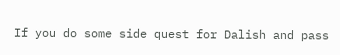If you do some side quest for Dalish and pass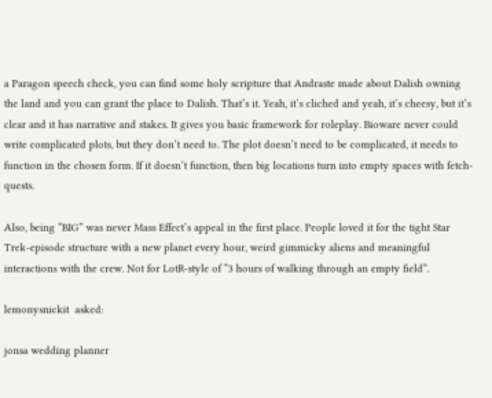a Paragon speech check, you can find some holy scripture that Andraste made about Dalish owning the land and you can grant the place to Dalish. That’s it. Yeah, it’s cliched and yeah, it’s cheesy, but it’s clear and it has narrative and stakes. It gives you basic framework for roleplay. Bioware never could write complicated plots, but they don’t need to. The plot doesn’t need to be complicated, it needs to function in the chosen form. If it doesn’t function, then big locations turn into empty spaces with fetch-quests.

Also, being “BIG” was never Mass Effect’s appeal in the first place. People loved it for the tight Star Trek-episode structure with a new planet every hour, weird gimmicky aliens and meaningful interactions with the crew. Not for LotR-style of “3 hours of walking through an empty field”.

lemonysnickit  asked:

jonsa wedding planner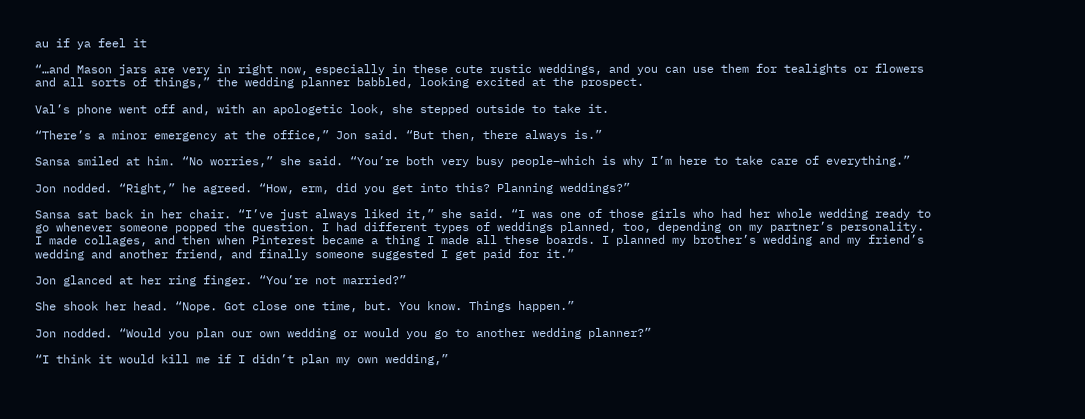au if ya feel it

“…and Mason jars are very in right now, especially in these cute rustic weddings, and you can use them for tealights or flowers and all sorts of things,” the wedding planner babbled, looking excited at the prospect.

Val’s phone went off and, with an apologetic look, she stepped outside to take it.

“There’s a minor emergency at the office,” Jon said. “But then, there always is.”

Sansa smiled at him. “No worries,” she said. “You’re both very busy people–which is why I’m here to take care of everything.”

Jon nodded. “Right,” he agreed. “How, erm, did you get into this? Planning weddings?”

Sansa sat back in her chair. “I’ve just always liked it,” she said. “I was one of those girls who had her whole wedding ready to go whenever someone popped the question. I had different types of weddings planned, too, depending on my partner’s personality. I made collages, and then when Pinterest became a thing I made all these boards. I planned my brother’s wedding and my friend’s wedding and another friend, and finally someone suggested I get paid for it.”

Jon glanced at her ring finger. “You’re not married?”

She shook her head. “Nope. Got close one time, but. You know. Things happen.”

Jon nodded. “Would you plan our own wedding or would you go to another wedding planner?”

“I think it would kill me if I didn’t plan my own wedding,”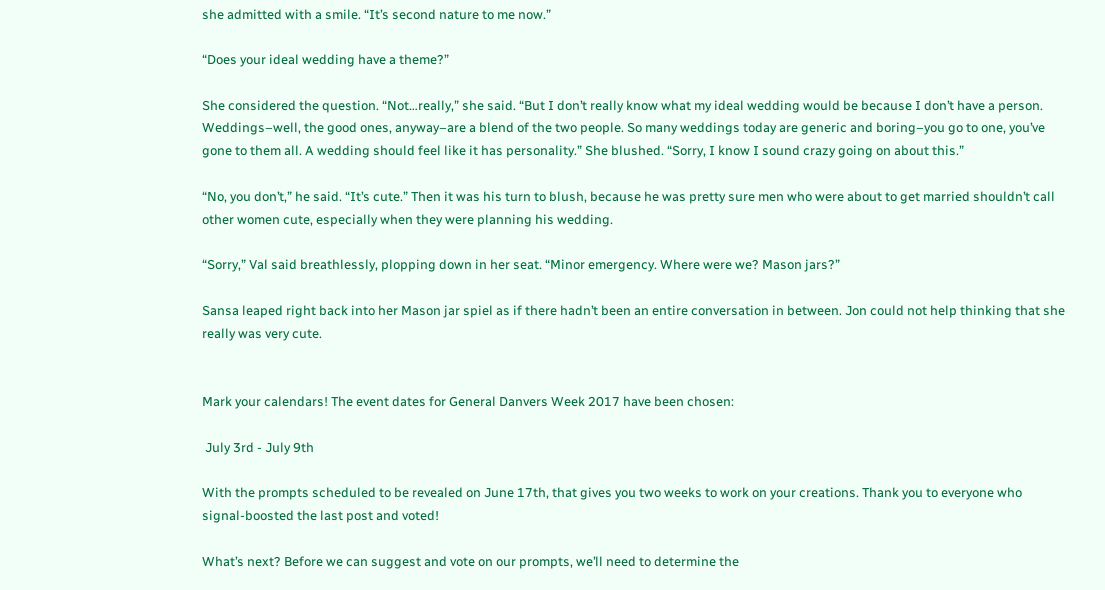she admitted with a smile. “It’s second nature to me now.”

“Does your ideal wedding have a theme?”

She considered the question. “Not…really,” she said. “But I don’t really know what my ideal wedding would be because I don’t have a person. Weddings–well, the good ones, anyway–are a blend of the two people. So many weddings today are generic and boring–you go to one, you’ve gone to them all. A wedding should feel like it has personality.” She blushed. “Sorry, I know I sound crazy going on about this.”

“No, you don’t,” he said. “It’s cute.” Then it was his turn to blush, because he was pretty sure men who were about to get married shouldn’t call other women cute, especially when they were planning his wedding.

“Sorry,” Val said breathlessly, plopping down in her seat. “Minor emergency. Where were we? Mason jars?”

Sansa leaped right back into her Mason jar spiel as if there hadn’t been an entire conversation in between. Jon could not help thinking that she really was very cute.


Mark your calendars! The event dates for General Danvers Week 2017 have been chosen:

 July 3rd - July 9th

With the prompts scheduled to be revealed on June 17th, that gives you two weeks to work on your creations. Thank you to everyone who signal-boosted the last post and voted!

What’s next? Before we can suggest and vote on our prompts, we’ll need to determine the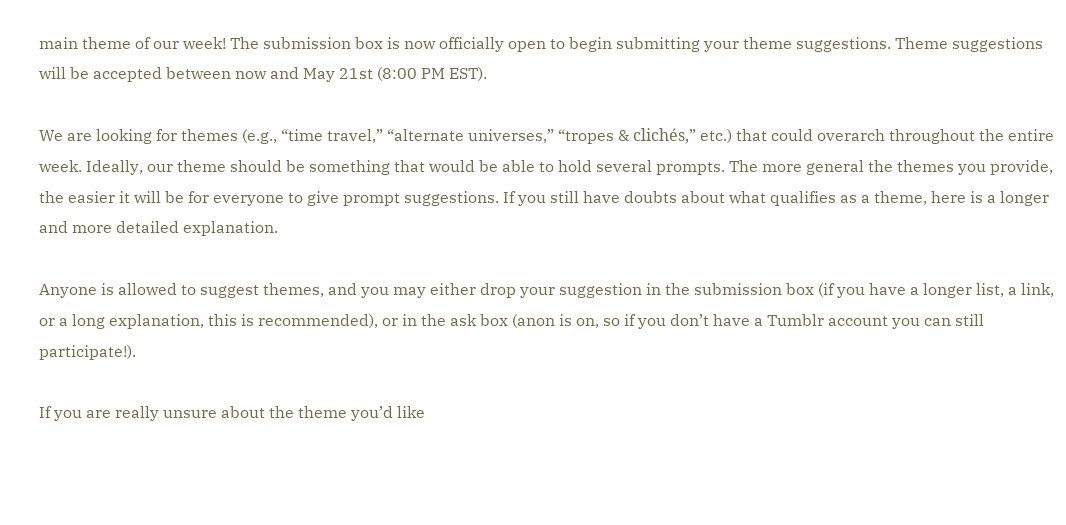main theme of our week! The submission box is now officially open to begin submitting your theme suggestions. Theme suggestions will be accepted between now and May 21st (8:00 PM EST).

We are looking for themes (e.g., “time travel,” “alternate universes,” “tropes & clichés,” etc.) that could overarch throughout the entire week. Ideally, our theme should be something that would be able to hold several prompts. The more general the themes you provide, the easier it will be for everyone to give prompt suggestions. If you still have doubts about what qualifies as a theme, here is a longer and more detailed explanation.

Anyone is allowed to suggest themes, and you may either drop your suggestion in the submission box (if you have a longer list, a link, or a long explanation, this is recommended), or in the ask box (anon is on, so if you don’t have a Tumblr account you can still participate!).

If you are really unsure about the theme you’d like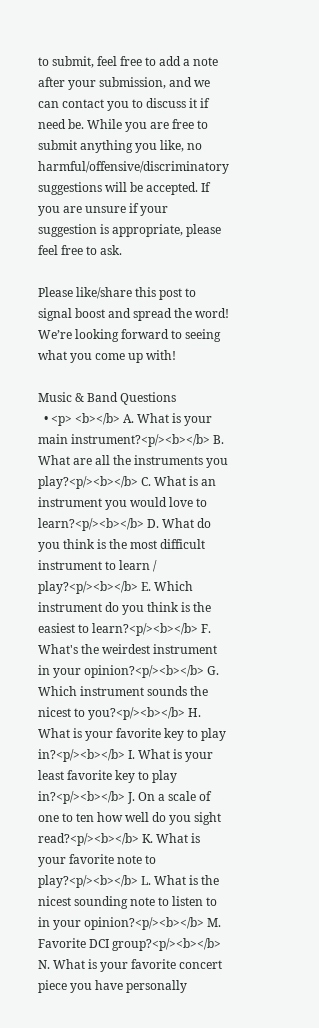to submit, feel free to add a note after your submission, and we can contact you to discuss it if need be. While you are free to submit anything you like, no harmful/offensive/discriminatory suggestions will be accepted. If you are unsure if your suggestion is appropriate, please feel free to ask.

Please like/share this post to signal boost and spread the word! We’re looking forward to seeing what you come up with!

Music & Band Questions
  • <p> <b></b> A. What is your main instrument?<p/><b></b> B. What are all the instruments you play?<p/><b></b> C. What is an instrument you would love to learn?<p/><b></b> D. What do you think is the most difficult instrument to learn / play?<p/><b></b> E. Which instrument do you think is the easiest to learn?<p/><b></b> F. What's the weirdest instrument in your opinion?<p/><b></b> G. Which instrument sounds the nicest to you?<p/><b></b> H. What is your favorite key to play in?<p/><b></b> I. What is your least favorite key to play in?<p/><b></b> J. On a scale of one to ten how well do you sight read?<p/><b></b> K. What is your favorite note to play?<p/><b></b> L. What is the nicest sounding note to listen to in your opinion?<p/><b></b> M. Favorite DCI group?<p/><b></b> N. What is your favorite concert piece you have personally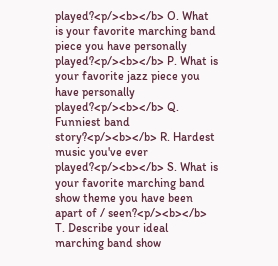played?<p/><b></b> O. What is your favorite marching band piece you have personally played?<p/><b></b> P. What is your favorite jazz piece you have personally played?<p/><b></b> Q. Funniest band story?<p/><b></b> R. Hardest music you've ever played?<p/><b></b> S. What is your favorite marching band show theme you have been apart of / seen?<p/><b></b> T. Describe your ideal marching band show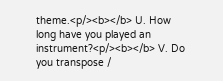theme.<p/><b></b> U. How long have you played an instrument?<p/><b></b> V. Do you transpose /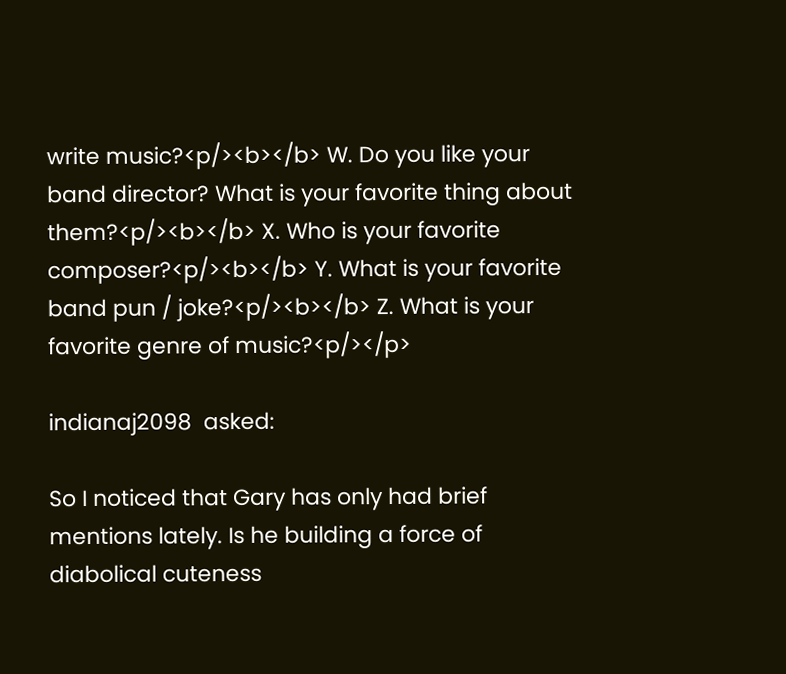write music?<p/><b></b> W. Do you like your band director? What is your favorite thing about them?<p/><b></b> X. Who is your favorite composer?<p/><b></b> Y. What is your favorite band pun / joke?<p/><b></b> Z. What is your favorite genre of music?<p/></p>

indianaj2098  asked:

So I noticed that Gary has only had brief mentions lately. Is he building a force of diabolical cuteness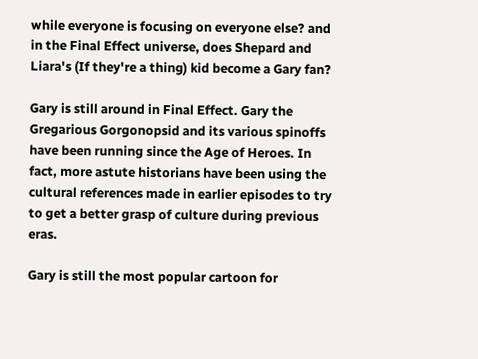while everyone is focusing on everyone else? and in the Final Effect universe, does Shepard and Liara's (If they're a thing) kid become a Gary fan?

Gary is still around in Final Effect. Gary the Gregarious Gorgonopsid and its various spinoffs have been running since the Age of Heroes. In fact, more astute historians have been using the cultural references made in earlier episodes to try to get a better grasp of culture during previous eras.

Gary is still the most popular cartoon for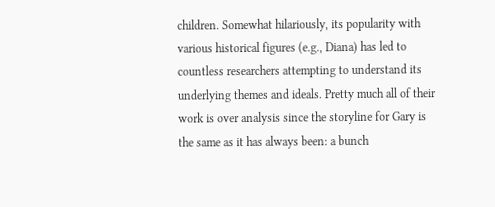children. Somewhat hilariously, its popularity with various historical figures (e.g., Diana) has led to countless researchers attempting to understand its underlying themes and ideals. Pretty much all of their work is over analysis since the storyline for Gary is the same as it has always been: a bunch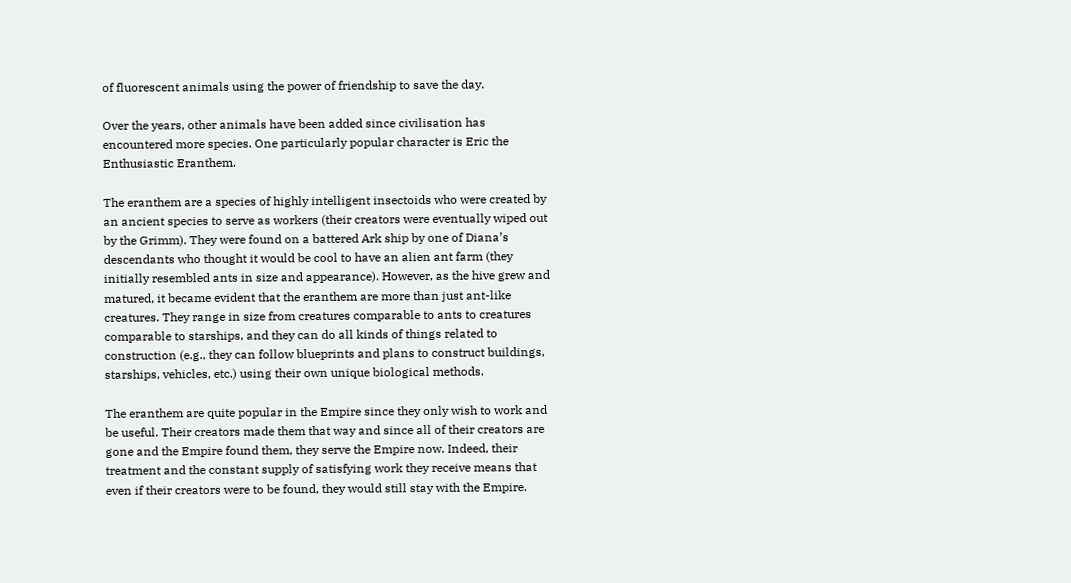of fluorescent animals using the power of friendship to save the day.

Over the years, other animals have been added since civilisation has encountered more species. One particularly popular character is Eric the Enthusiastic Eranthem.

The eranthem are a species of highly intelligent insectoids who were created by an ancient species to serve as workers (their creators were eventually wiped out by the Grimm). They were found on a battered Ark ship by one of Diana’s descendants who thought it would be cool to have an alien ant farm (they initially resembled ants in size and appearance). However, as the hive grew and matured, it became evident that the eranthem are more than just ant-like creatures. They range in size from creatures comparable to ants to creatures comparable to starships, and they can do all kinds of things related to construction (e.g., they can follow blueprints and plans to construct buildings, starships, vehicles, etc.) using their own unique biological methods.

The eranthem are quite popular in the Empire since they only wish to work and be useful. Their creators made them that way and since all of their creators are gone and the Empire found them, they serve the Empire now. Indeed, their treatment and the constant supply of satisfying work they receive means that even if their creators were to be found, they would still stay with the Empire.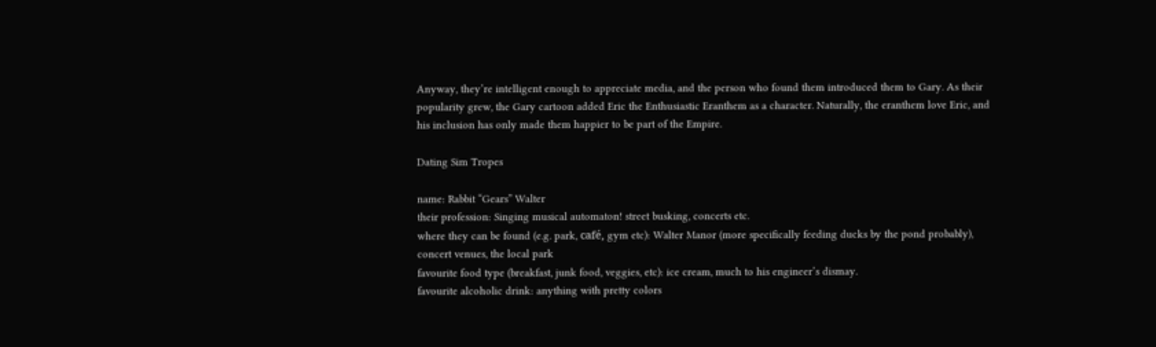Anyway, they’re intelligent enough to appreciate media, and the person who found them introduced them to Gary. As their popularity grew, the Gary cartoon added Eric the Enthusiastic Eranthem as a character. Naturally, the eranthem love Eric, and his inclusion has only made them happier to be part of the Empire.

Dating Sim Tropes

name: Rabbit “Gears” Walter
their profession: Singing musical automaton! street busking, concerts etc.
where they can be found (e.g. park, café, gym etc): Walter Manor (more specifically feeding ducks by the pond probably), concert venues, the local park
favourite food type (breakfast, junk food, veggies, etc): ice cream, much to his engineer’s dismay.
favourite alcoholic drink: anything with pretty colors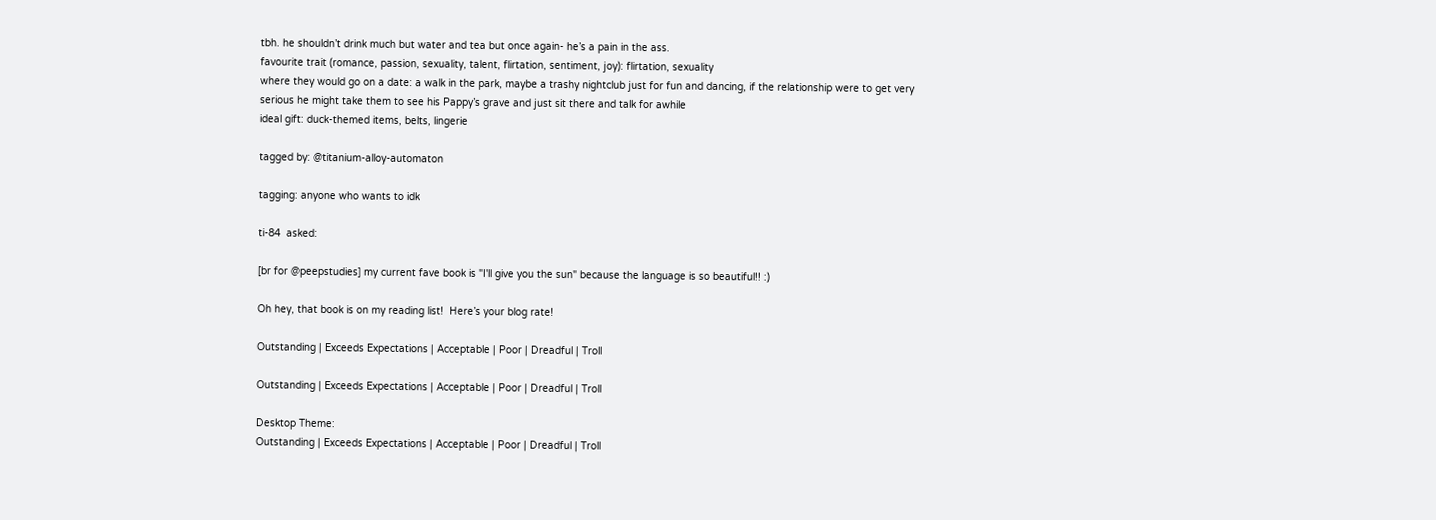tbh. he shouldn’t drink much but water and tea but once again- he’s a pain in the ass.
favourite trait (romance, passion, sexuality, talent, flirtation, sentiment, joy): flirtation, sexuality
where they would go on a date: a walk in the park, maybe a trashy nightclub just for fun and dancing, if the relationship were to get very serious he might take them to see his Pappy’s grave and just sit there and talk for awhile
ideal gift: duck-themed items, belts, lingerie

tagged by: @titanium-alloy-automaton

tagging: anyone who wants to idk

ti-84  asked:

[br for @peepstudies] my current fave book is "I'll give you the sun" because the language is so beautiful!! :)

Oh hey, that book is on my reading list!  Here’s your blog rate!

Outstanding | Exceeds Expectations | Acceptable | Poor | Dreadful | Troll

Outstanding | Exceeds Expectations | Acceptable | Poor | Dreadful | Troll

Desktop Theme:
Outstanding | Exceeds Expectations | Acceptable | Poor | Dreadful | Troll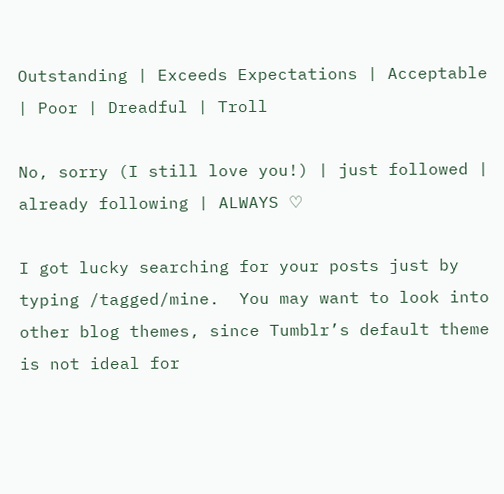Outstanding | Exceeds Expectations | Acceptable | Poor | Dreadful | Troll

No, sorry (I still love you!) | just followed | already following | ALWAYS ♡

I got lucky searching for your posts just by typing /tagged/mine.  You may want to look into other blog themes, since Tumblr’s default theme is not ideal for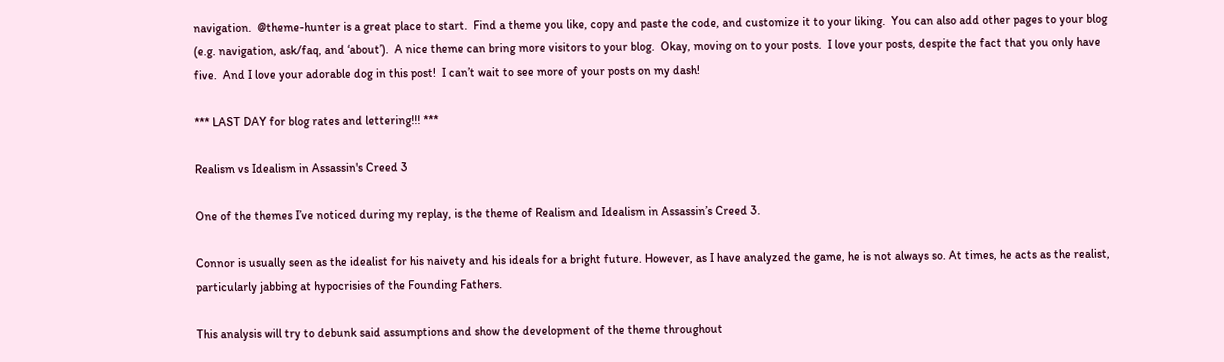navigation.  @theme-hunter is a great place to start.  Find a theme you like, copy and paste the code, and customize it to your liking.  You can also add other pages to your blog (e.g. navigation, ask/faq, and ‘about’).  A nice theme can bring more visitors to your blog.  Okay, moving on to your posts.  I love your posts, despite the fact that you only have five.  And I love your adorable dog in this post!  I can’t wait to see more of your posts on my dash!

*** LAST DAY for blog rates and lettering!!! ***

Realism vs Idealism in Assassin's Creed 3

One of the themes I’ve noticed during my replay, is the theme of Realism and Idealism in Assassin’s Creed 3.

Connor is usually seen as the idealist for his naivety and his ideals for a bright future. However, as I have analyzed the game, he is not always so. At times, he acts as the realist, particularly jabbing at hypocrisies of the Founding Fathers.

This analysis will try to debunk said assumptions and show the development of the theme throughout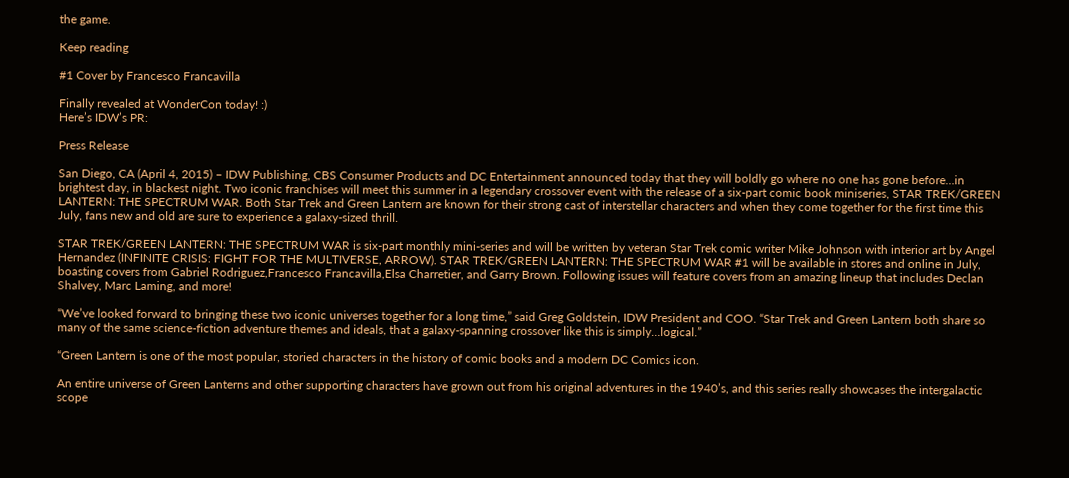the game.

Keep reading

#1 Cover by Francesco Francavilla

Finally revealed at WonderCon today! :)
Here’s IDW’s PR:

Press Release

San Diego, CA (April 4, 2015) – IDW Publishing, CBS Consumer Products and DC Entertainment announced today that they will boldly go where no one has gone before…in brightest day, in blackest night. Two iconic franchises will meet this summer in a legendary crossover event with the release of a six-part comic book miniseries, STAR TREK/GREEN LANTERN: THE SPECTRUM WAR. Both Star Trek and Green Lantern are known for their strong cast of interstellar characters and when they come together for the first time this July, fans new and old are sure to experience a galaxy-sized thrill.

STAR TREK/GREEN LANTERN: THE SPECTRUM WAR is six-part monthly mini-series and will be written by veteran Star Trek comic writer Mike Johnson with interior art by Angel Hernandez (INFINITE CRISIS: FIGHT FOR THE MULTIVERSE, ARROW). STAR TREK/GREEN LANTERN: THE SPECTRUM WAR #1 will be available in stores and online in July, boasting covers from Gabriel Rodriguez,Francesco Francavilla,Elsa Charretier, and Garry Brown. Following issues will feature covers from an amazing lineup that includes Declan Shalvey, Marc Laming, and more!

“We’ve looked forward to bringing these two iconic universes together for a long time,” said Greg Goldstein, IDW President and COO. “Star Trek and Green Lantern both share so many of the same science-fiction adventure themes and ideals, that a galaxy-spanning crossover like this is simply…logical.”

“Green Lantern is one of the most popular, storied characters in the history of comic books and a modern DC Comics icon.

An entire universe of Green Lanterns and other supporting characters have grown out from his original adventures in the 1940’s, and this series really showcases the intergalactic scope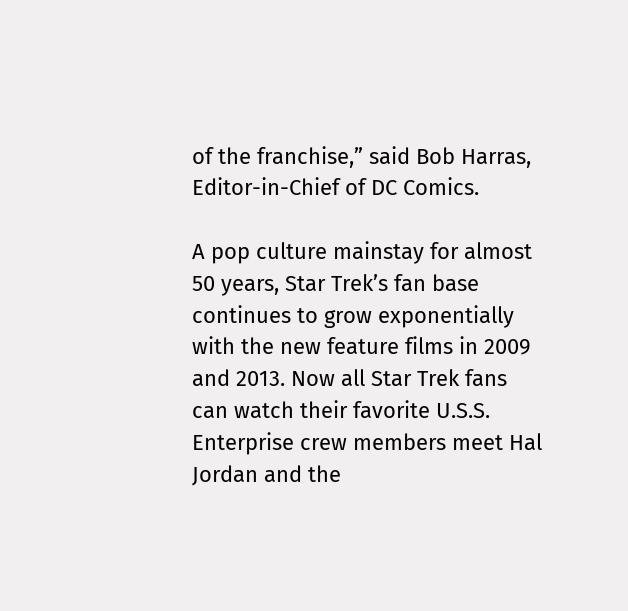of the franchise,” said Bob Harras, Editor-in-Chief of DC Comics.

A pop culture mainstay for almost 50 years, Star Trek’s fan base continues to grow exponentially with the new feature films in 2009 and 2013. Now all Star Trek fans can watch their favorite U.S.S. Enterprise crew members meet Hal Jordan and the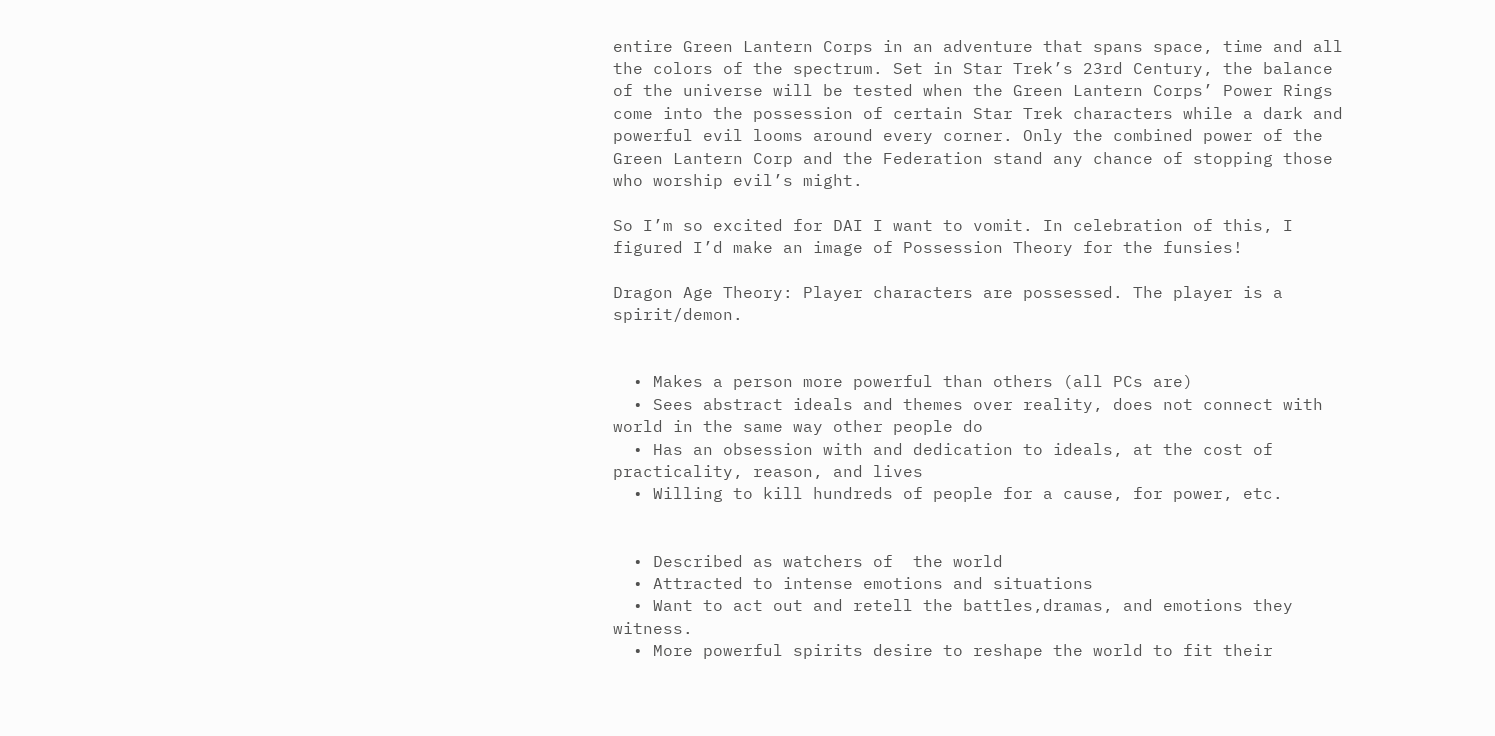entire Green Lantern Corps in an adventure that spans space, time and all the colors of the spectrum. Set in Star Trek’s 23rd Century, the balance of the universe will be tested when the Green Lantern Corps’ Power Rings come into the possession of certain Star Trek characters while a dark and powerful evil looms around every corner. Only the combined power of the Green Lantern Corp and the Federation stand any chance of stopping those who worship evil’s might.

So I’m so excited for DAI I want to vomit. In celebration of this, I figured I’d make an image of Possession Theory for the funsies!

Dragon Age Theory: Player characters are possessed. The player is a spirit/demon.


  • Makes a person more powerful than others (all PCs are)
  • Sees abstract ideals and themes over reality, does not connect with world in the same way other people do
  • Has an obsession with and dedication to ideals, at the cost of practicality, reason, and lives
  • Willing to kill hundreds of people for a cause, for power, etc.


  • Described as watchers of  the world
  • Attracted to intense emotions and situations
  • Want to act out and retell the battles,dramas, and emotions they witness.
  • More powerful spirits desire to reshape the world to fit their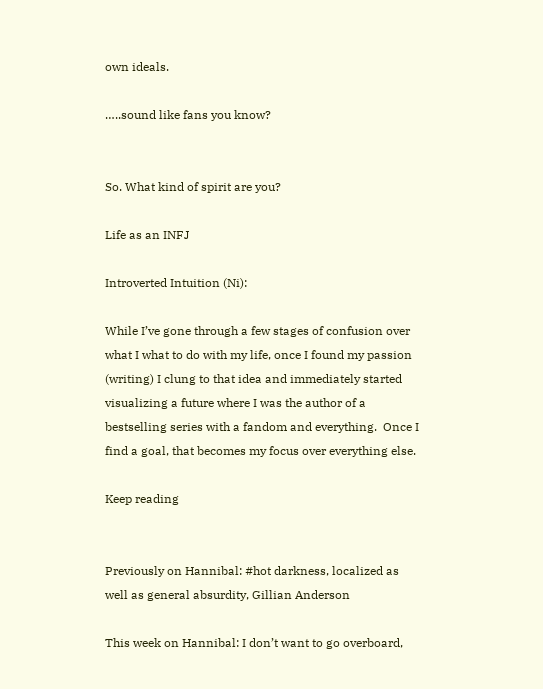own ideals.

…..sound like fans you know?


So. What kind of spirit are you?

Life as an INFJ

Introverted Intuition (Ni):

While I’ve gone through a few stages of confusion over what I what to do with my life, once I found my passion (writing) I clung to that idea and immediately started visualizing a future where I was the author of a bestselling series with a fandom and everything.  Once I find a goal, that becomes my focus over everything else.

Keep reading


Previously on Hannibal: #hot darkness, localized as well as general absurdity, Gillian Anderson

This week on Hannibal: I don’t want to go overboard,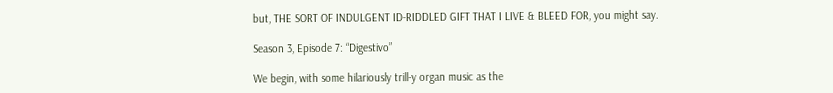but, THE SORT OF INDULGENT ID-RIDDLED GIFT THAT I LIVE & BLEED FOR, you might say.

Season 3, Episode 7: “Digestivo”

We begin, with some hilariously trill-y organ music as the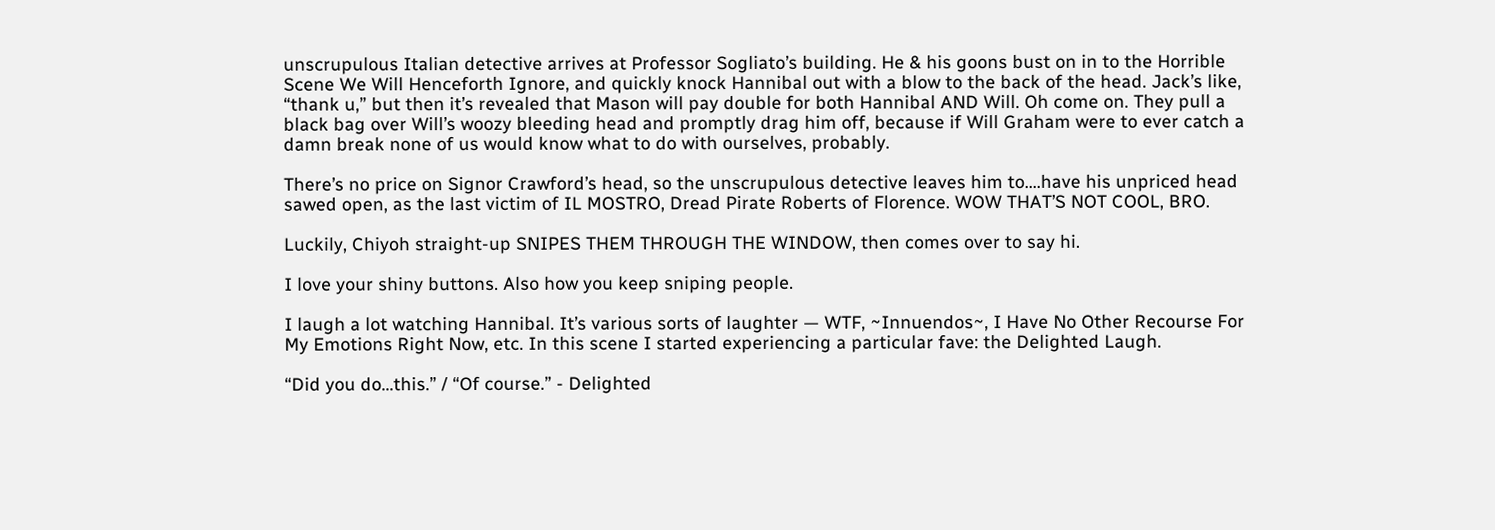unscrupulous Italian detective arrives at Professor Sogliato’s building. He & his goons bust on in to the Horrible Scene We Will Henceforth Ignore, and quickly knock Hannibal out with a blow to the back of the head. Jack’s like, “thank u,” but then it’s revealed that Mason will pay double for both Hannibal AND Will. Oh come on. They pull a black bag over Will’s woozy bleeding head and promptly drag him off, because if Will Graham were to ever catch a damn break none of us would know what to do with ourselves, probably.

There’s no price on Signor Crawford’s head, so the unscrupulous detective leaves him to….have his unpriced head sawed open, as the last victim of IL MOSTRO, Dread Pirate Roberts of Florence. WOW THAT’S NOT COOL, BRO.

Luckily, Chiyoh straight-up SNIPES THEM THROUGH THE WINDOW, then comes over to say hi.

I love your shiny buttons. Also how you keep sniping people.

I laugh a lot watching Hannibal. It’s various sorts of laughter — WTF, ~Innuendos~, I Have No Other Recourse For My Emotions Right Now, etc. In this scene I started experiencing a particular fave: the Delighted Laugh.

“Did you do…this.” / “Of course.” - Delighted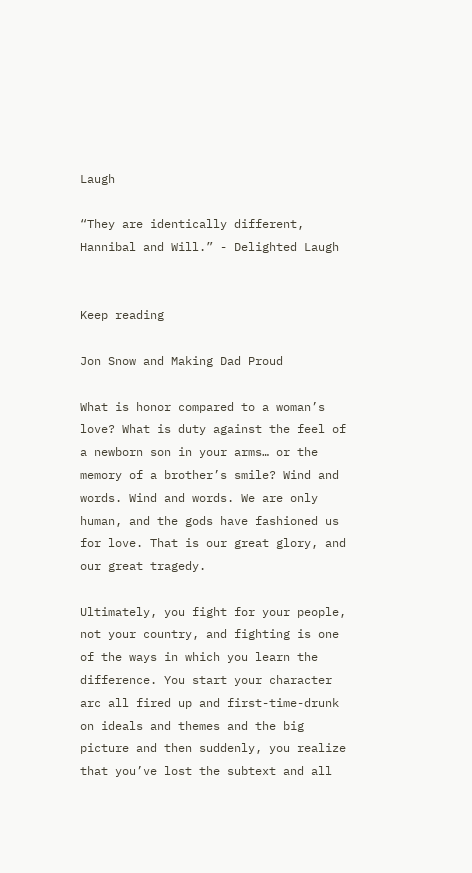Laugh

“They are identically different, Hannibal and Will.” - Delighted Laugh


Keep reading

Jon Snow and Making Dad Proud

What is honor compared to a woman’s love? What is duty against the feel of a newborn son in your arms… or the memory of a brother’s smile? Wind and words. Wind and words. We are only human, and the gods have fashioned us for love. That is our great glory, and our great tragedy.

Ultimately, you fight for your people, not your country, and fighting is one of the ways in which you learn the difference. You start your character arc all fired up and first-time-drunk on ideals and themes and the big picture and then suddenly, you realize that you’ve lost the subtext and all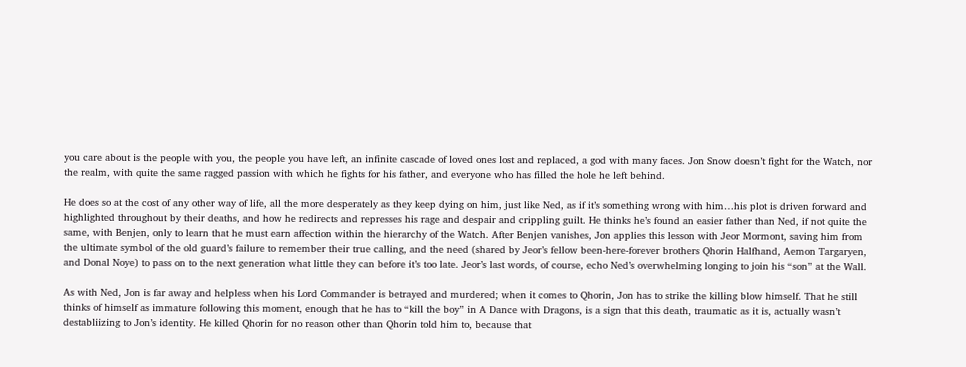you care about is the people with you, the people you have left, an infinite cascade of loved ones lost and replaced, a god with many faces. Jon Snow doesn’t fight for the Watch, nor the realm, with quite the same ragged passion with which he fights for his father, and everyone who has filled the hole he left behind.

He does so at the cost of any other way of life, all the more desperately as they keep dying on him, just like Ned, as if it’s something wrong with him…his plot is driven forward and highlighted throughout by their deaths, and how he redirects and represses his rage and despair and crippling guilt. He thinks he’s found an easier father than Ned, if not quite the same, with Benjen, only to learn that he must earn affection within the hierarchy of the Watch. After Benjen vanishes, Jon applies this lesson with Jeor Mormont, saving him from the ultimate symbol of the old guard’s failure to remember their true calling, and the need (shared by Jeor’s fellow been-here-forever brothers Qhorin Halfhand, Aemon Targaryen, and Donal Noye) to pass on to the next generation what little they can before it’s too late. Jeor’s last words, of course, echo Ned’s overwhelming longing to join his “son” at the Wall.

As with Ned, Jon is far away and helpless when his Lord Commander is betrayed and murdered; when it comes to Qhorin, Jon has to strike the killing blow himself. That he still thinks of himself as immature following this moment, enough that he has to “kill the boy” in A Dance with Dragons, is a sign that this death, traumatic as it is, actually wasn’t destabliizing to Jon’s identity. He killed Qhorin for no reason other than Qhorin told him to, because that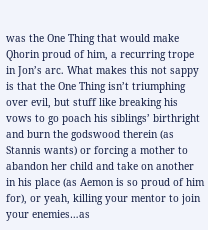was the One Thing that would make Qhorin proud of him, a recurring trope in Jon’s arc. What makes this not sappy is that the One Thing isn’t triumphing over evil, but stuff like breaking his vows to go poach his siblings’ birthright and burn the godswood therein (as Stannis wants) or forcing a mother to abandon her child and take on another in his place (as Aemon is so proud of him for), or yeah, killing your mentor to join your enemies…as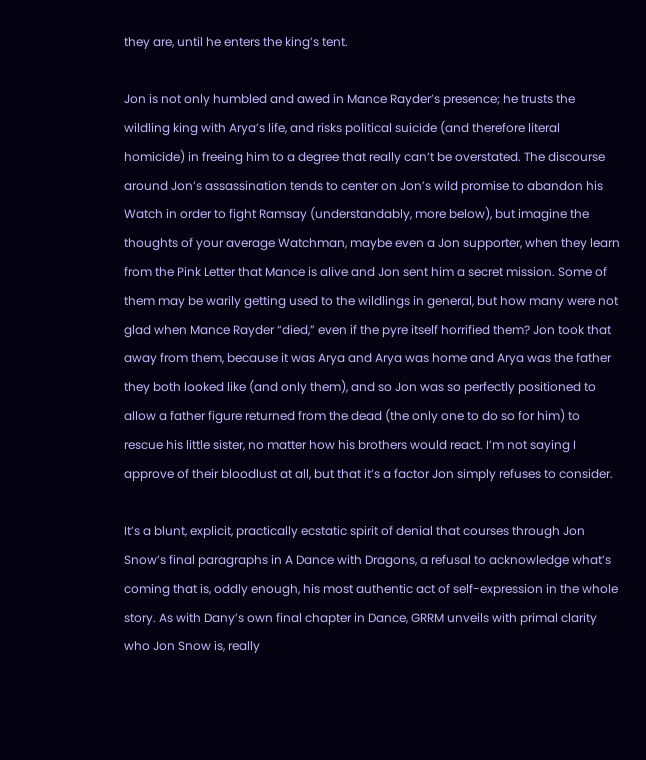they are, until he enters the king’s tent.

Jon is not only humbled and awed in Mance Rayder’s presence; he trusts the wildling king with Arya’s life, and risks political suicide (and therefore literal homicide) in freeing him to a degree that really can’t be overstated. The discourse around Jon’s assassination tends to center on Jon’s wild promise to abandon his Watch in order to fight Ramsay (understandably, more below), but imagine the thoughts of your average Watchman, maybe even a Jon supporter, when they learn from the Pink Letter that Mance is alive and Jon sent him a secret mission. Some of them may be warily getting used to the wildlings in general, but how many were not glad when Mance Rayder “died,” even if the pyre itself horrified them? Jon took that away from them, because it was Arya and Arya was home and Arya was the father they both looked like (and only them), and so Jon was so perfectly positioned to allow a father figure returned from the dead (the only one to do so for him) to rescue his little sister, no matter how his brothers would react. I’m not saying I approve of their bloodlust at all, but that it’s a factor Jon simply refuses to consider.

It’s a blunt, explicit, practically ecstatic spirit of denial that courses through Jon Snow’s final paragraphs in A Dance with Dragons, a refusal to acknowledge what’s coming that is, oddly enough, his most authentic act of self-expression in the whole story. As with Dany’s own final chapter in Dance, GRRM unveils with primal clarity who Jon Snow is, really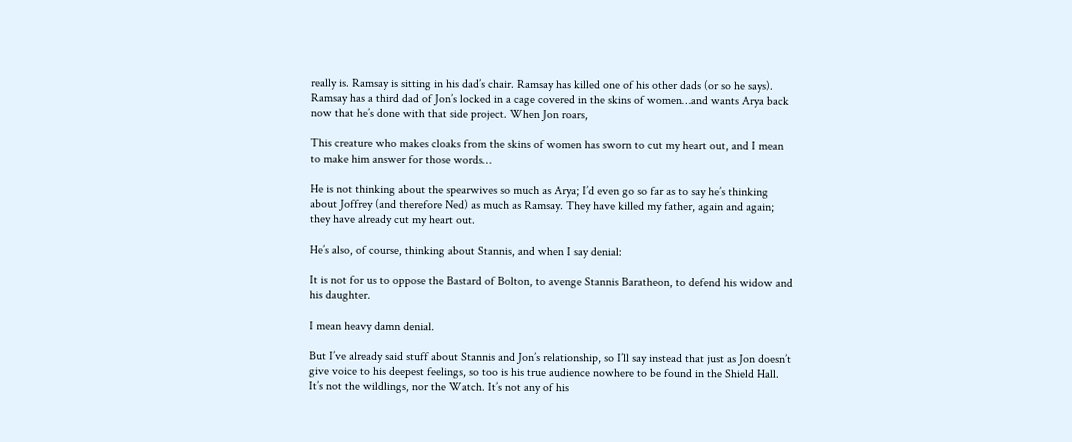really is. Ramsay is sitting in his dad’s chair. Ramsay has killed one of his other dads (or so he says). Ramsay has a third dad of Jon’s locked in a cage covered in the skins of women…and wants Arya back now that he’s done with that side project. When Jon roars,

This creature who makes cloaks from the skins of women has sworn to cut my heart out, and I mean to make him answer for those words…

He is not thinking about the spearwives so much as Arya; I’d even go so far as to say he’s thinking about Joffrey (and therefore Ned) as much as Ramsay. They have killed my father, again and again; they have already cut my heart out.

He’s also, of course, thinking about Stannis, and when I say denial:

It is not for us to oppose the Bastard of Bolton, to avenge Stannis Baratheon, to defend his widow and his daughter.

I mean heavy damn denial.

But I’ve already said stuff about Stannis and Jon’s relationship, so I’ll say instead that just as Jon doesn’t give voice to his deepest feelings, so too is his true audience nowhere to be found in the Shield Hall. It’s not the wildlings, nor the Watch. It’s not any of his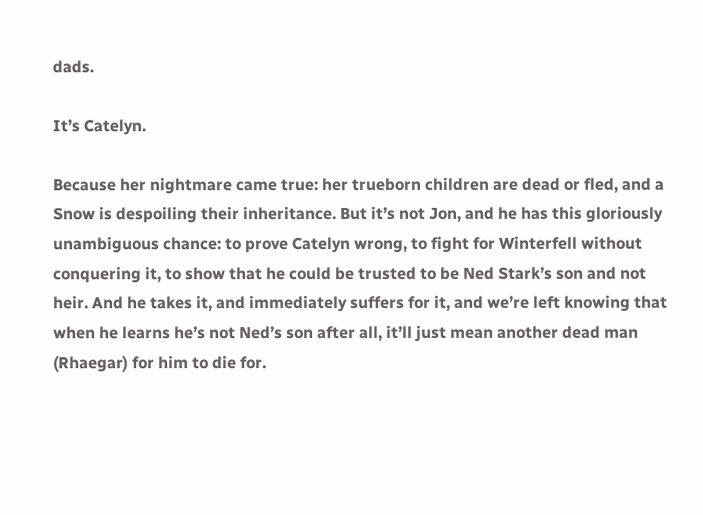dads.

It’s Catelyn.

Because her nightmare came true: her trueborn children are dead or fled, and a Snow is despoiling their inheritance. But it’s not Jon, and he has this gloriously unambiguous chance: to prove Catelyn wrong, to fight for Winterfell without conquering it, to show that he could be trusted to be Ned Stark’s son and not heir. And he takes it, and immediately suffers for it, and we’re left knowing that when he learns he’s not Ned’s son after all, it’ll just mean another dead man (Rhaegar) for him to die for.